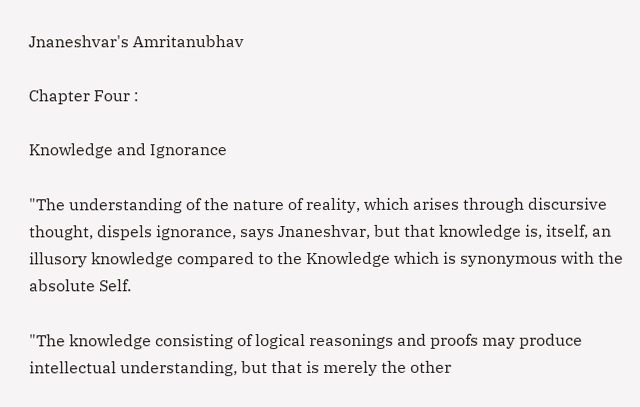Jnaneshvar's Amritanubhav

Chapter Four :

Knowledge and Ignorance

"The understanding of the nature of reality, which arises through discursive thought, dispels ignorance, says Jnaneshvar, but that knowledge is, itself, an illusory knowledge compared to the Knowledge which is synonymous with the absolute Self.

"The knowledge consisting of logical reasonings and proofs may produce intellectual understanding, but that is merely the other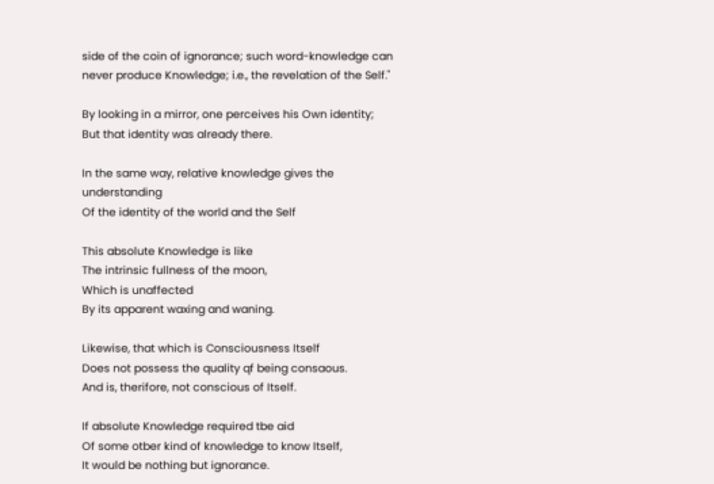side of the coin of ignorance; such word-knowledge can never produce Knowledge; i.e., the revelation of the Self."

By looking in a mirror, one perceives his Own identity;
But that identity was already there.

In the same way, relative knowledge gives the understanding
Of the identity of the world and the Self

This absolute Knowledge is like
The intrinsic fullness of the moon,
Which is unaffected
By its apparent waxing and waning.

Likewise, that which is Consciousness Itself
Does not possess the quality qf being consaous.
And is, therifore, not conscious of Itself.

If absolute Knowledge required tbe aid
Of some otber kind of knowledge to know Itself,
It would be nothing but ignorance.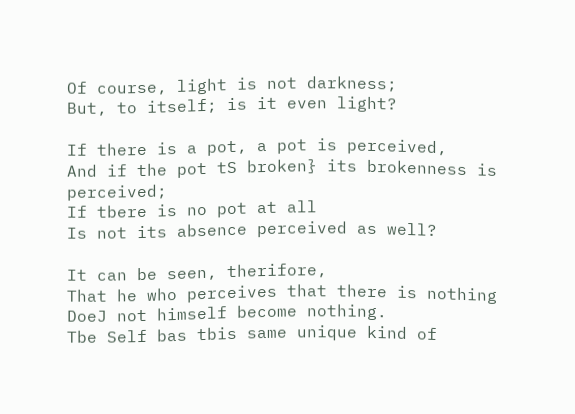Of course, light is not darkness;
But, to itself; is it even light?

If there is a pot, a pot is perceived,
And if the pot tS broken} its brokenness is perceived;
If tbere is no pot at all
Is not its absence perceived as well?

It can be seen, therifore,
That he who perceives that there is nothing
DoeJ not himself become nothing.
Tbe Self bas tbis same unique kind of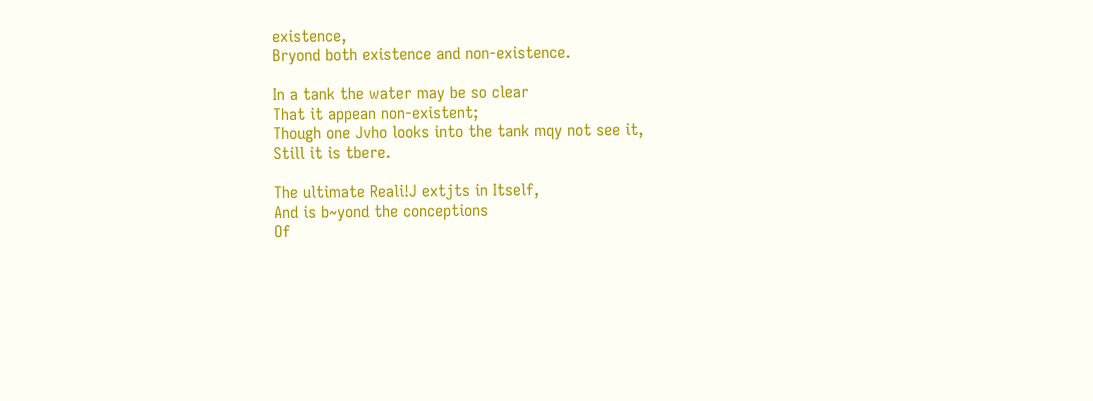existence,
Bryond both existence and non-existence.

In a tank the water may be so clear
That it appean non-existent;
Though one Jvho looks into the tank mqy not see it,
Still it is tbere.

The ultimate Reali!J extjts in Itself,
And is b~yond the conceptions
Of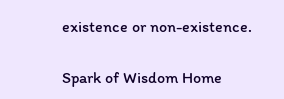existence or non-existence.

Spark of Wisdom Home